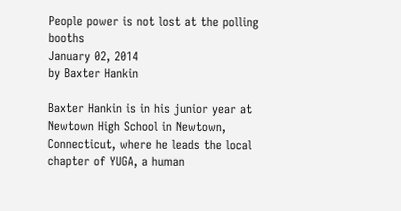People power is not lost at the polling booths
January 02, 2014
by Baxter Hankin

Baxter Hankin is in his junior year at Newtown High School in Newtown, Connecticut, where he leads the local chapter of YUGA, a human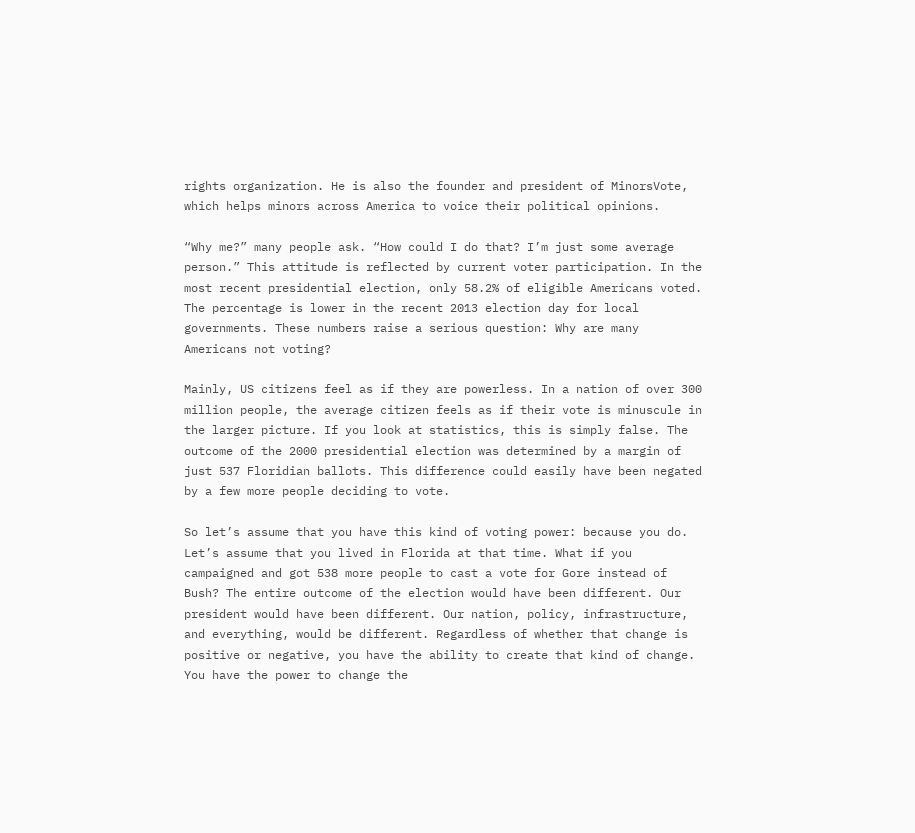rights organization. He is also the founder and president of MinorsVote, which helps minors across America to voice their political opinions.

“Why me?” many people ask. “How could I do that? I’m just some average person.” This attitude is reflected by current voter participation. In the most recent presidential election, only 58.2% of eligible Americans voted. The percentage is lower in the recent 2013 election day for local governments. These numbers raise a serious question: Why are many Americans not voting?

Mainly, US citizens feel as if they are powerless. In a nation of over 300 million people, the average citizen feels as if their vote is minuscule in the larger picture. If you look at statistics, this is simply false. The outcome of the 2000 presidential election was determined by a margin of just 537 Floridian ballots. This difference could easily have been negated by a few more people deciding to vote.

So let’s assume that you have this kind of voting power: because you do. Let’s assume that you lived in Florida at that time. What if you campaigned and got 538 more people to cast a vote for Gore instead of Bush? The entire outcome of the election would have been different. Our president would have been different. Our nation, policy, infrastructure, and everything, would be different. Regardless of whether that change is positive or negative, you have the ability to create that kind of change. You have the power to change the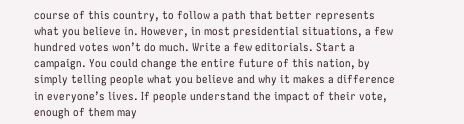course of this country, to follow a path that better represents what you believe in. However, in most presidential situations, a few hundred votes won’t do much. Write a few editorials. Start a campaign. You could change the entire future of this nation, by simply telling people what you believe and why it makes a difference in everyone’s lives. If people understand the impact of their vote, enough of them may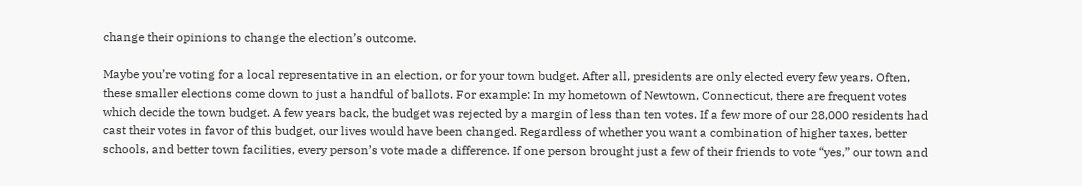change their opinions to change the election’s outcome.

Maybe you’re voting for a local representative in an election, or for your town budget. After all, presidents are only elected every few years. Often, these smaller elections come down to just a handful of ballots. For example: In my hometown of Newtown, Connecticut, there are frequent votes which decide the town budget. A few years back, the budget was rejected by a margin of less than ten votes. If a few more of our 28,000 residents had cast their votes in favor of this budget, our lives would have been changed. Regardless of whether you want a combination of higher taxes, better schools, and better town facilities, every person’s vote made a difference. If one person brought just a few of their friends to vote “yes,” our town and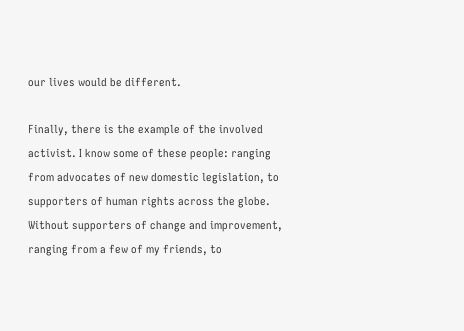our lives would be different.

Finally, there is the example of the involved activist. I know some of these people: ranging from advocates of new domestic legislation, to supporters of human rights across the globe. Without supporters of change and improvement, ranging from a few of my friends, to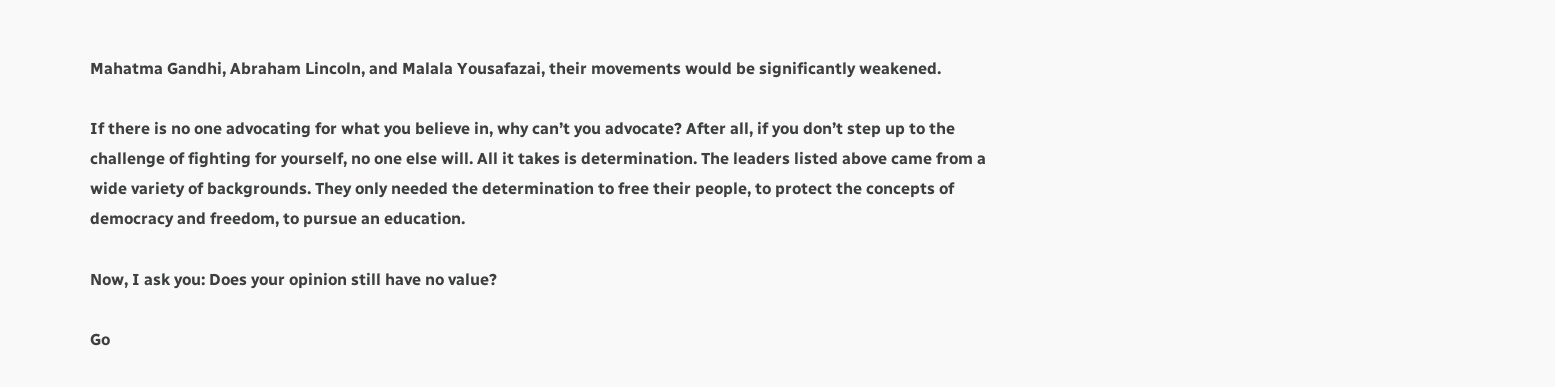Mahatma Gandhi, Abraham Lincoln, and Malala Yousafazai, their movements would be significantly weakened.

If there is no one advocating for what you believe in, why can’t you advocate? After all, if you don’t step up to the challenge of fighting for yourself, no one else will. All it takes is determination. The leaders listed above came from a wide variety of backgrounds. They only needed the determination to free their people, to protect the concepts of democracy and freedom, to pursue an education.

Now, I ask you: Does your opinion still have no value?

Go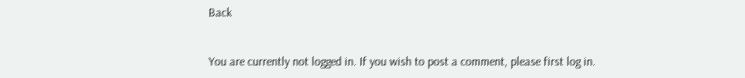Back


You are currently not logged in. If you wish to post a comment, please first log in.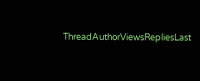ThreadAuthorViewsRepliesLast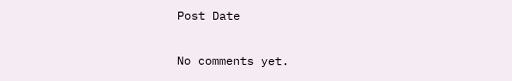Post Date

No comments yet.